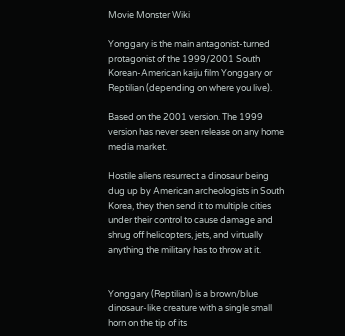Movie Monster Wiki

Yonggary is the main antagonist-turned protagonist of the 1999/2001 South Korean-American kaiju film Yonggary or Reptilian (depending on where you live).

Based on the 2001 version. The 1999 version has never seen release on any home media market.

Hostile aliens resurrect a dinosaur being dug up by American archeologists in South Korea, they then send it to multiple cities under their control to cause damage and shrug off helicopters, jets, and virtually anything the military has to throw at it.


Yonggary (Reptilian) is a brown/blue dinosaur-like creature with a single small horn on the tip of its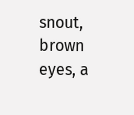snout, brown eyes, a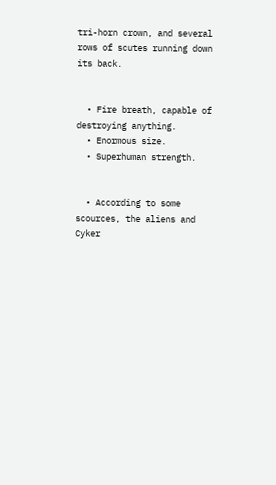tri-horn crown, and several rows of scutes running down its back.


  • Fire breath, capable of destroying anything.
  • Enormous size.
  • Superhuman strength.


  • According to some scources, the aliens and Cyker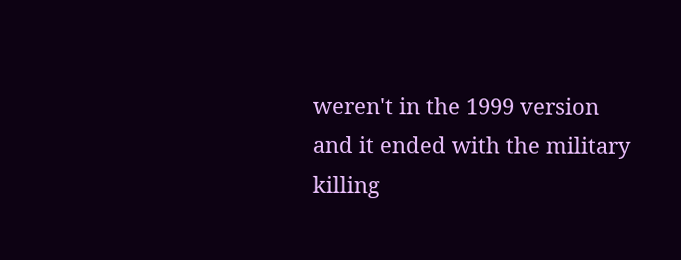weren't in the 1999 version and it ended with the military killing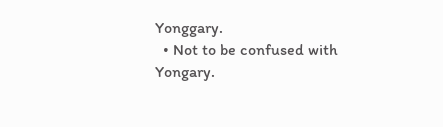Yonggary.
  • Not to be confused with Yongary.